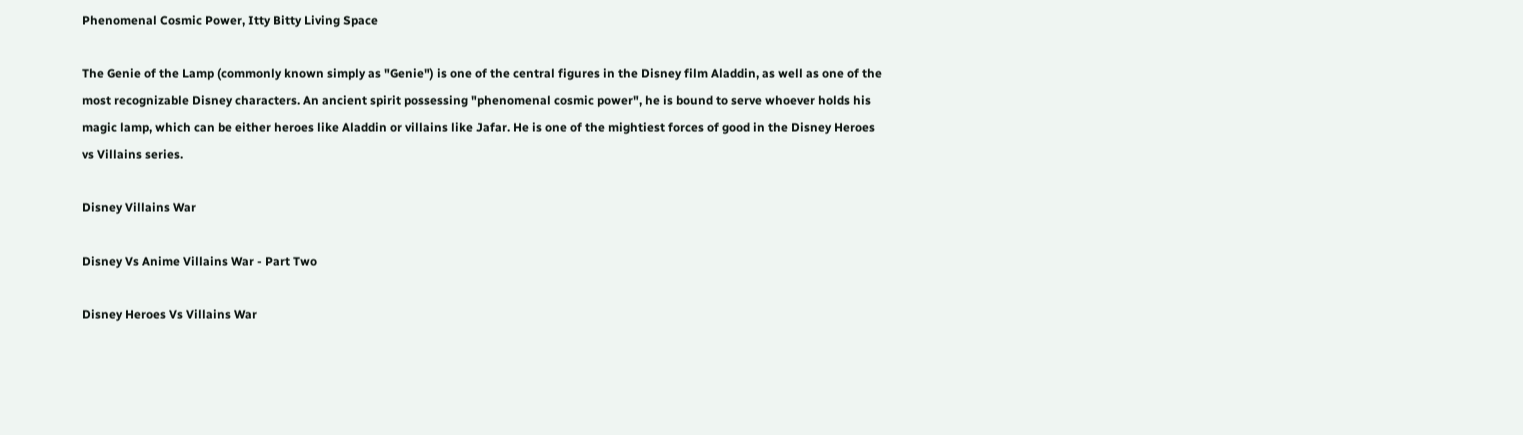Phenomenal Cosmic Power, Itty Bitty Living Space

The Genie of the Lamp (commonly known simply as "Genie") is one of the central figures in the Disney film Aladdin, as well as one of the most recognizable Disney characters. An ancient spirit possessing "phenomenal cosmic power", he is bound to serve whoever holds his magic lamp, which can be either heroes like Aladdin or villains like Jafar. He is one of the mightiest forces of good in the Disney Heroes vs Villains series.

Disney Villains War

Disney Vs Anime Villains War - Part Two

Disney Heroes Vs Villains War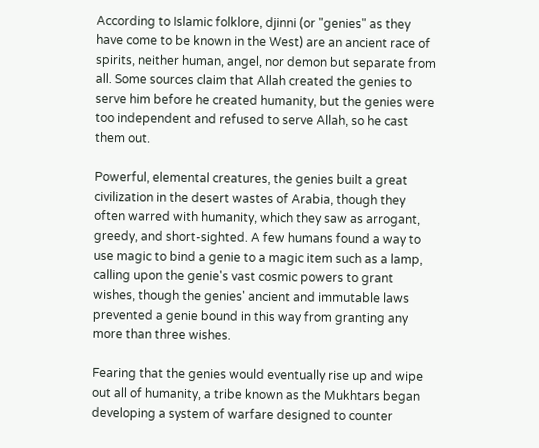According to Islamic folklore, djinni (or "genies" as they have come to be known in the West) are an ancient race of spirits, neither human, angel, nor demon but separate from all. Some sources claim that Allah created the genies to serve him before he created humanity, but the genies were too independent and refused to serve Allah, so he cast them out.

Powerful, elemental creatures, the genies built a great civilization in the desert wastes of Arabia, though they often warred with humanity, which they saw as arrogant, greedy, and short-sighted. A few humans found a way to use magic to bind a genie to a magic item such as a lamp, calling upon the genie's vast cosmic powers to grant wishes, though the genies' ancient and immutable laws prevented a genie bound in this way from granting any more than three wishes.

Fearing that the genies would eventually rise up and wipe out all of humanity, a tribe known as the Mukhtars began developing a system of warfare designed to counter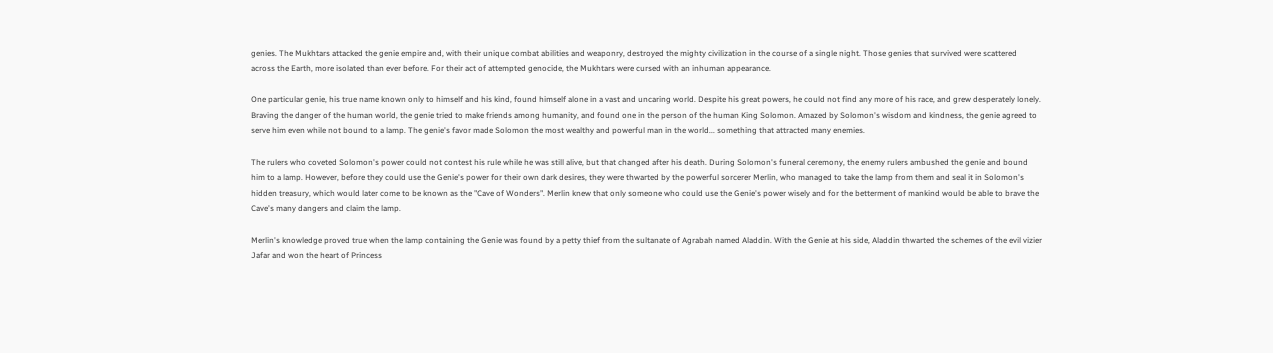genies. The Mukhtars attacked the genie empire and, with their unique combat abilities and weaponry, destroyed the mighty civilization in the course of a single night. Those genies that survived were scattered across the Earth, more isolated than ever before. For their act of attempted genocide, the Mukhtars were cursed with an inhuman appearance.

One particular genie, his true name known only to himself and his kind, found himself alone in a vast and uncaring world. Despite his great powers, he could not find any more of his race, and grew desperately lonely. Braving the danger of the human world, the genie tried to make friends among humanity, and found one in the person of the human King Solomon. Amazed by Solomon's wisdom and kindness, the genie agreed to serve him even while not bound to a lamp. The genie's favor made Solomon the most wealthy and powerful man in the world... something that attracted many enemies.

The rulers who coveted Solomon's power could not contest his rule while he was still alive, but that changed after his death. During Solomon's funeral ceremony, the enemy rulers ambushed the genie and bound him to a lamp. However, before they could use the Genie's power for their own dark desires, they were thwarted by the powerful sorcerer Merlin, who managed to take the lamp from them and seal it in Solomon's hidden treasury, which would later come to be known as the "Cave of Wonders". Merlin knew that only someone who could use the Genie's power wisely and for the betterment of mankind would be able to brave the Cave's many dangers and claim the lamp.

Merlin's knowledge proved true when the lamp containing the Genie was found by a petty thief from the sultanate of Agrabah named Aladdin. With the Genie at his side, Aladdin thwarted the schemes of the evil vizier Jafar and won the heart of Princess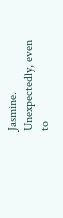Jasmine. Unexpectedly, even to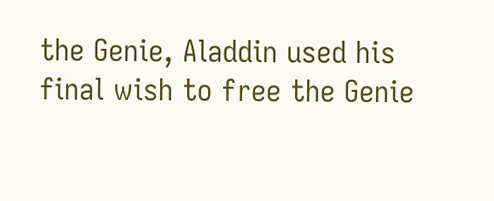the Genie, Aladdin used his final wish to free the Genie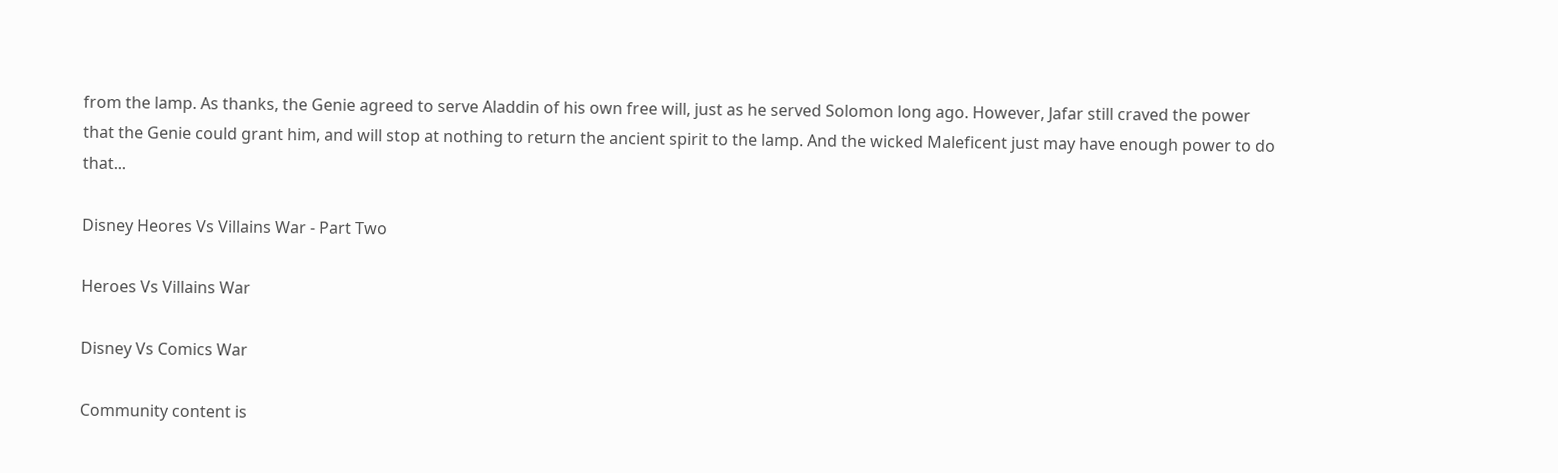from the lamp. As thanks, the Genie agreed to serve Aladdin of his own free will, just as he served Solomon long ago. However, Jafar still craved the power that the Genie could grant him, and will stop at nothing to return the ancient spirit to the lamp. And the wicked Maleficent just may have enough power to do that...

Disney Heores Vs Villains War - Part Two

Heroes Vs Villains War

Disney Vs Comics War

Community content is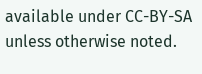available under CC-BY-SA unless otherwise noted.